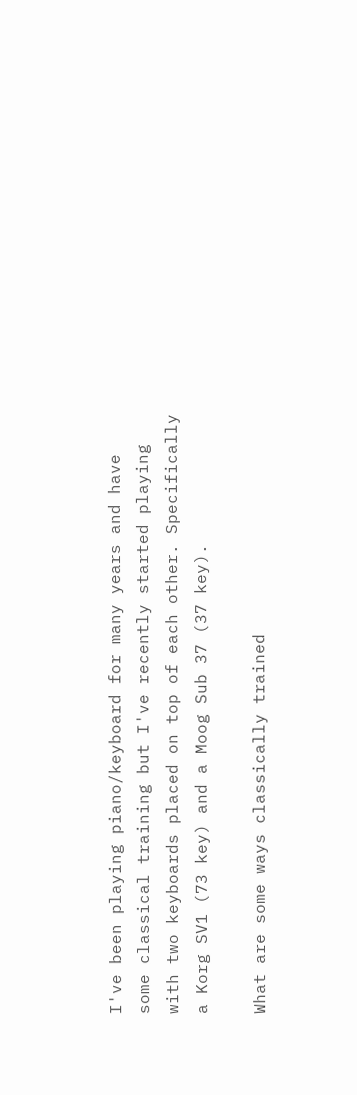I've been playing piano/keyboard for many years and have some classical training but I've recently started playing with two keyboards placed on top of each other. Specifically a Korg SV1 (73 key) and a Moog Sub 37 (37 key).

What are some ways classically trained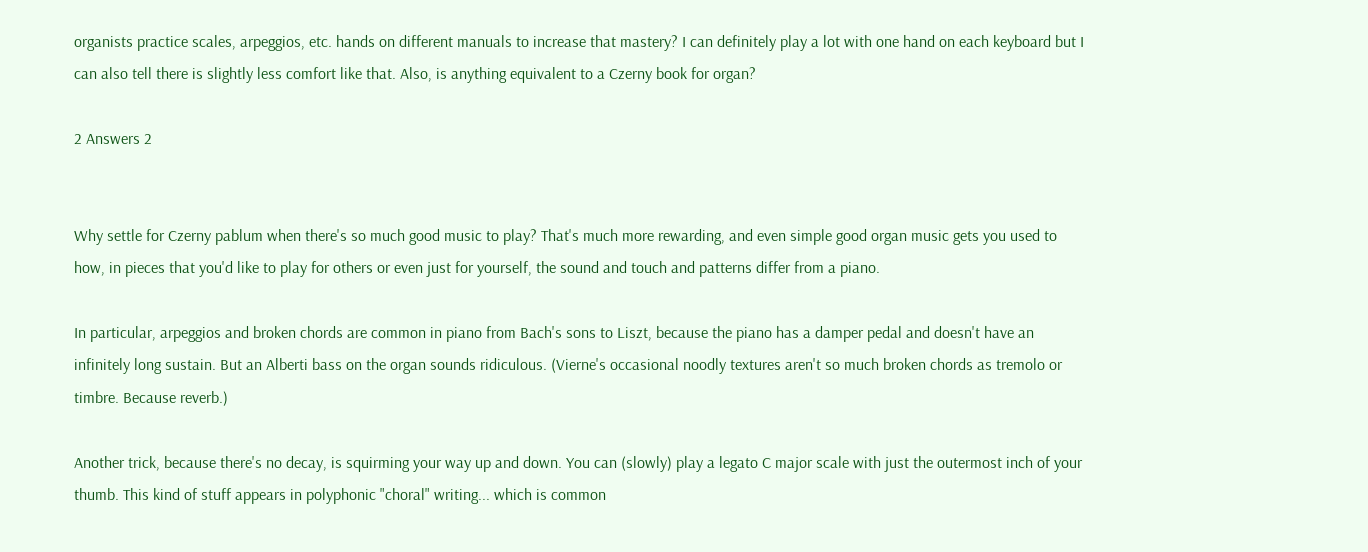organists practice scales, arpeggios, etc. hands on different manuals to increase that mastery? I can definitely play a lot with one hand on each keyboard but I can also tell there is slightly less comfort like that. Also, is anything equivalent to a Czerny book for organ?

2 Answers 2


Why settle for Czerny pablum when there's so much good music to play? That's much more rewarding, and even simple good organ music gets you used to how, in pieces that you'd like to play for others or even just for yourself, the sound and touch and patterns differ from a piano.

In particular, arpeggios and broken chords are common in piano from Bach's sons to Liszt, because the piano has a damper pedal and doesn't have an infinitely long sustain. But an Alberti bass on the organ sounds ridiculous. (Vierne's occasional noodly textures aren't so much broken chords as tremolo or timbre. Because reverb.)

Another trick, because there's no decay, is squirming your way up and down. You can (slowly) play a legato C major scale with just the outermost inch of your thumb. This kind of stuff appears in polyphonic "choral" writing... which is common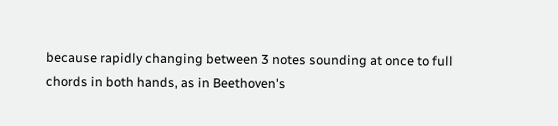because rapidly changing between 3 notes sounding at once to full chords in both hands, as in Beethoven's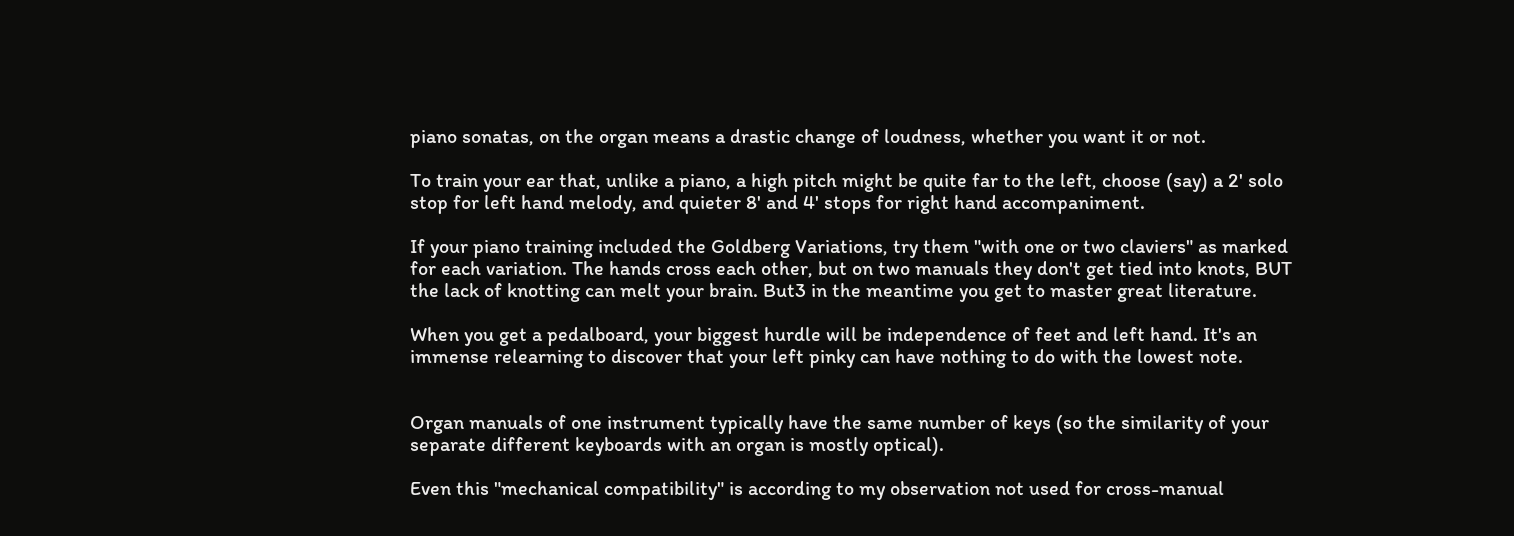piano sonatas, on the organ means a drastic change of loudness, whether you want it or not.

To train your ear that, unlike a piano, a high pitch might be quite far to the left, choose (say) a 2' solo stop for left hand melody, and quieter 8' and 4' stops for right hand accompaniment.

If your piano training included the Goldberg Variations, try them "with one or two claviers" as marked for each variation. The hands cross each other, but on two manuals they don't get tied into knots, BUT the lack of knotting can melt your brain. But3 in the meantime you get to master great literature.

When you get a pedalboard, your biggest hurdle will be independence of feet and left hand. It's an immense relearning to discover that your left pinky can have nothing to do with the lowest note.


Organ manuals of one instrument typically have the same number of keys (so the similarity of your separate different keyboards with an organ is mostly optical).

Even this "mechanical compatibility" is according to my observation not used for cross-manual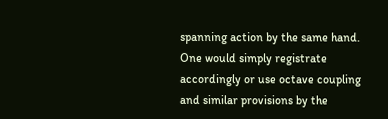spanning action by the same hand. One would simply registrate accordingly or use octave coupling and similar provisions by the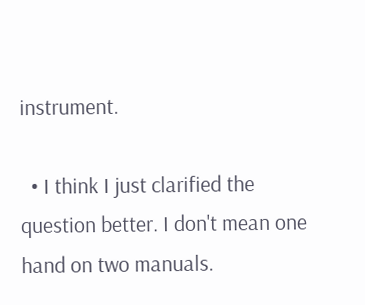instrument.

  • I think I just clarified the question better. I don't mean one hand on two manuals.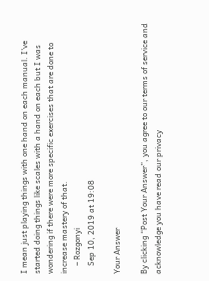I mean just playing things with one hand on each manual. I've started doing things like scales with a hand on each but I was wondering if there were more specific exercises that are done to increase mastery of that.
    – Rozgonyi
    Sep 10, 2019 at 19:08

Your Answer

By clicking “Post Your Answer”, you agree to our terms of service and acknowledge you have read our privacy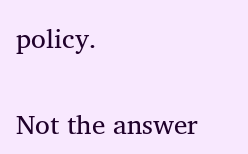policy.

Not the answer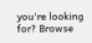you're looking for? Browse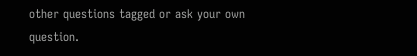other questions tagged or ask your own question.